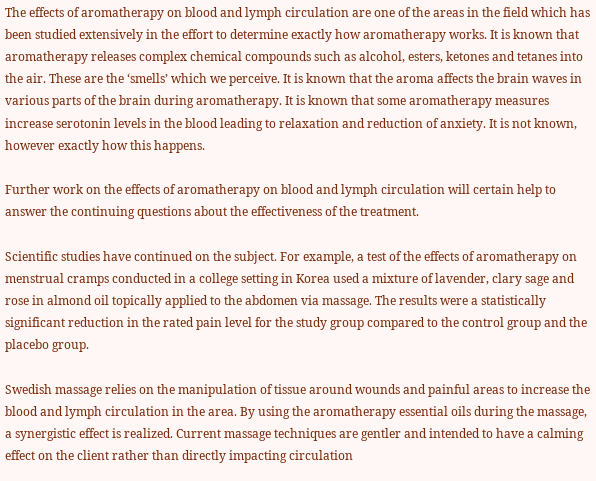The effects of aromatherapy on blood and lymph circulation are one of the areas in the field which has been studied extensively in the effort to determine exactly how aromatherapy works. It is known that aromatherapy releases complex chemical compounds such as alcohol, esters, ketones and tetanes into the air. These are the ‘smells’ which we perceive. It is known that the aroma affects the brain waves in various parts of the brain during aromatherapy. It is known that some aromatherapy measures increase serotonin levels in the blood leading to relaxation and reduction of anxiety. It is not known, however exactly how this happens.

Further work on the effects of aromatherapy on blood and lymph circulation will certain help to answer the continuing questions about the effectiveness of the treatment.

Scientific studies have continued on the subject. For example, a test of the effects of aromatherapy on menstrual cramps conducted in a college setting in Korea used a mixture of lavender, clary sage and rose in almond oil topically applied to the abdomen via massage. The results were a statistically significant reduction in the rated pain level for the study group compared to the control group and the placebo group.

Swedish massage relies on the manipulation of tissue around wounds and painful areas to increase the blood and lymph circulation in the area. By using the aromatherapy essential oils during the massage, a synergistic effect is realized. Current massage techniques are gentler and intended to have a calming effect on the client rather than directly impacting circulation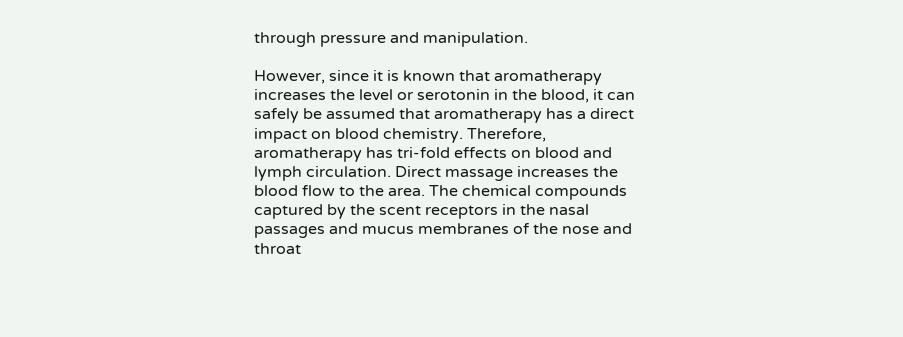through pressure and manipulation.

However, since it is known that aromatherapy increases the level or serotonin in the blood, it can safely be assumed that aromatherapy has a direct impact on blood chemistry. Therefore, aromatherapy has tri-fold effects on blood and lymph circulation. Direct massage increases the blood flow to the area. The chemical compounds captured by the scent receptors in the nasal passages and mucus membranes of the nose and throat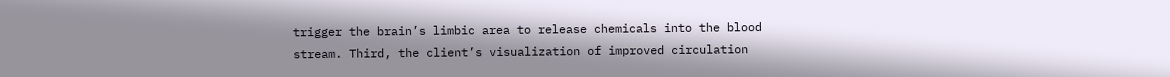trigger the brain’s limbic area to release chemicals into the blood stream. Third, the client’s visualization of improved circulation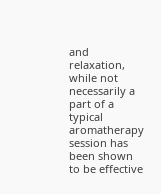and relaxation, while not necessarily a part of a typical aromatherapy session has been shown to be effective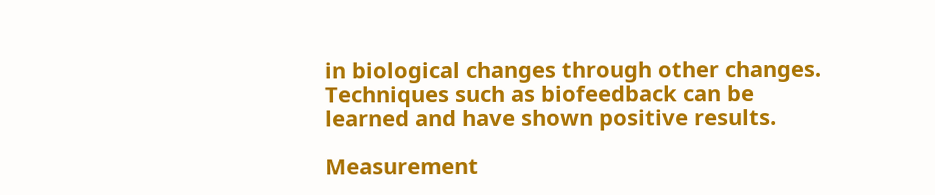in biological changes through other changes. Techniques such as biofeedback can be learned and have shown positive results.

Measurement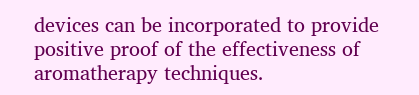devices can be incorporated to provide positive proof of the effectiveness of aromatherapy techniques.